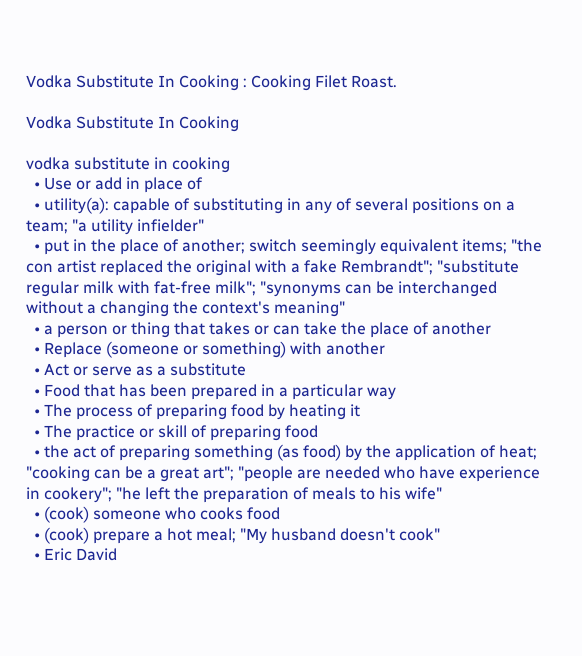Vodka Substitute In Cooking : Cooking Filet Roast.

Vodka Substitute In Cooking

vodka substitute in cooking
  • Use or add in place of
  • utility(a): capable of substituting in any of several positions on a team; "a utility infielder"
  • put in the place of another; switch seemingly equivalent items; "the con artist replaced the original with a fake Rembrandt"; "substitute regular milk with fat-free milk"; "synonyms can be interchanged without a changing the context's meaning"
  • a person or thing that takes or can take the place of another
  • Replace (someone or something) with another
  • Act or serve as a substitute
  • Food that has been prepared in a particular way
  • The process of preparing food by heating it
  • The practice or skill of preparing food
  • the act of preparing something (as food) by the application of heat; "cooking can be a great art"; "people are needed who have experience in cookery"; "he left the preparation of meals to his wife"
  • (cook) someone who cooks food
  • (cook) prepare a hot meal; "My husband doesn't cook"
  • Eric David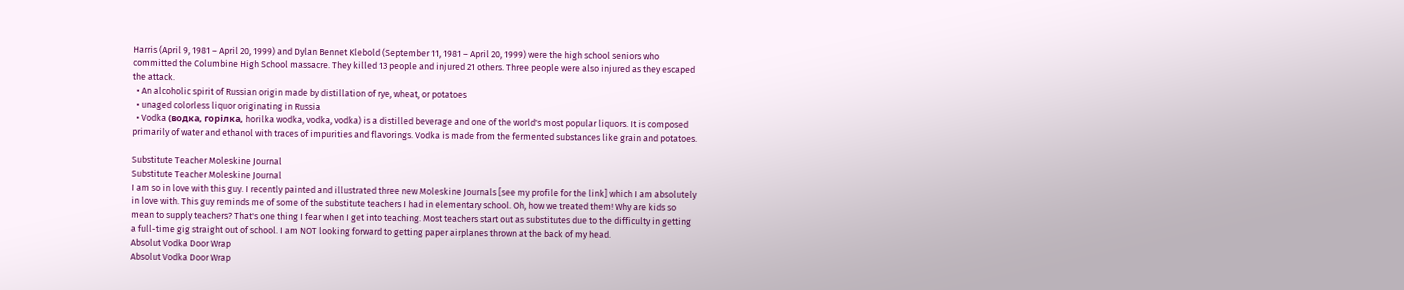Harris (April 9, 1981 – April 20, 1999) and Dylan Bennet Klebold (September 11, 1981 – April 20, 1999) were the high school seniors who committed the Columbine High School massacre. They killed 13 people and injured 21 others. Three people were also injured as they escaped the attack.
  • An alcoholic spirit of Russian origin made by distillation of rye, wheat, or potatoes
  • unaged colorless liquor originating in Russia
  • Vodka (водка, горілка, horilka wodka, vodka, vodka) is a distilled beverage and one of the world's most popular liquors. It is composed primarily of water and ethanol with traces of impurities and flavorings. Vodka is made from the fermented substances like grain and potatoes.

Substitute Teacher Moleskine Journal
Substitute Teacher Moleskine Journal
I am so in love with this guy. I recently painted and illustrated three new Moleskine Journals [see my profile for the link] which I am absolutely in love with. This guy reminds me of some of the substitute teachers I had in elementary school. Oh, how we treated them! Why are kids so mean to supply teachers? That's one thing I fear when I get into teaching. Most teachers start out as substitutes due to the difficulty in getting a full-time gig straight out of school. I am NOT looking forward to getting paper airplanes thrown at the back of my head.
Absolut Vodka Door Wrap
Absolut Vodka Door Wrap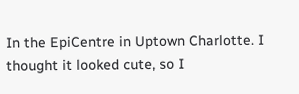In the EpiCentre in Uptown Charlotte. I thought it looked cute, so I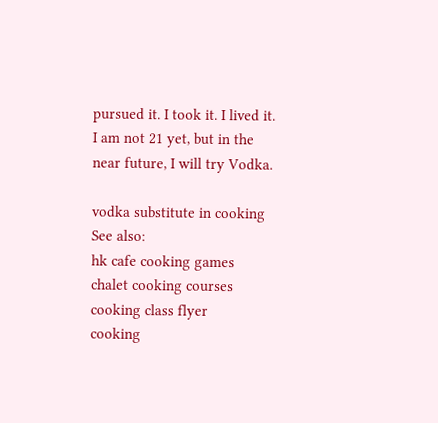pursued it. I took it. I lived it. I am not 21 yet, but in the near future, I will try Vodka.

vodka substitute in cooking
See also:
hk cafe cooking games
chalet cooking courses
cooking class flyer
cooking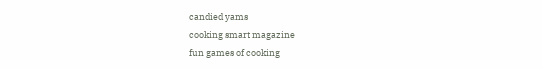candied yams
cooking smart magazine
fun games of cooking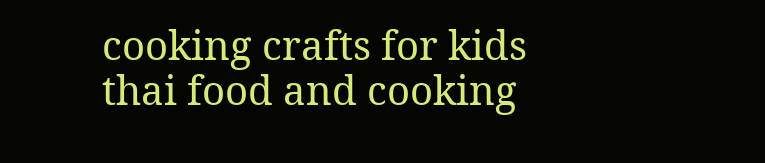cooking crafts for kids
thai food and cooking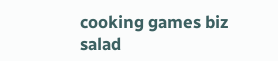cooking games biz salad